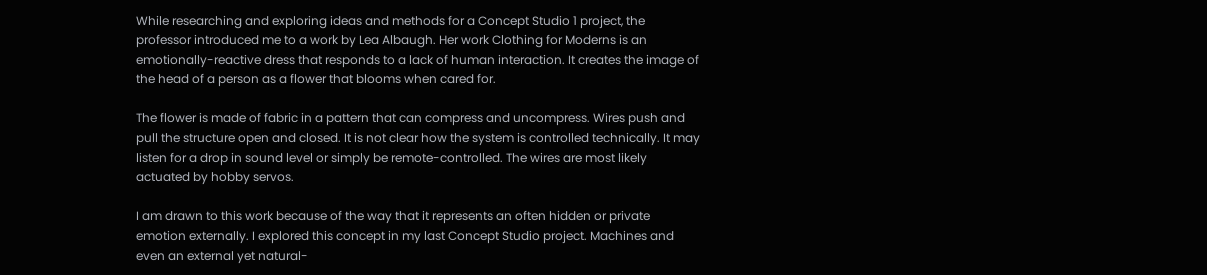While researching and exploring ideas and methods for a Concept Studio 1 project, the professor introduced me to a work by Lea Albaugh. Her work Clothing for Moderns is an emotionally-reactive dress that responds to a lack of human interaction. It creates the image of the head of a person as a flower that blooms when cared for.

The flower is made of fabric in a pattern that can compress and uncompress. Wires push and pull the structure open and closed. It is not clear how the system is controlled technically. It may listen for a drop in sound level or simply be remote-controlled. The wires are most likely actuated by hobby servos.

I am drawn to this work because of the way that it represents an often hidden or private emotion externally. I explored this concept in my last Concept Studio project. Machines and even an external yet natural-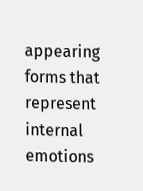appearing forms that represent internal emotions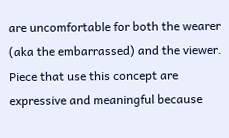are uncomfortable for both the wearer (aka the embarrassed) and the viewer. Piece that use this concept are expressive and meaningful because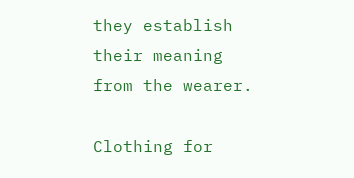they establish their meaning from the wearer.

Clothing for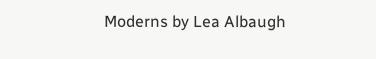Moderns by Lea Albaugh